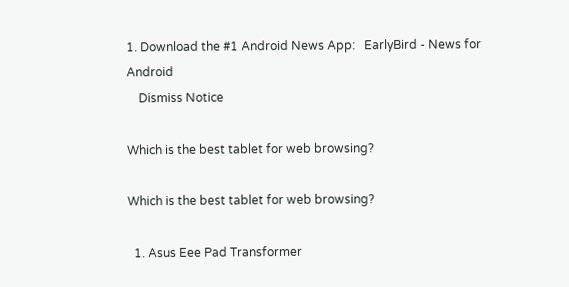1. Download the #1 Android News App:   EarlyBird - News for Android
    Dismiss Notice

Which is the best tablet for web browsing?

Which is the best tablet for web browsing?

  1. Asus Eee Pad Transformer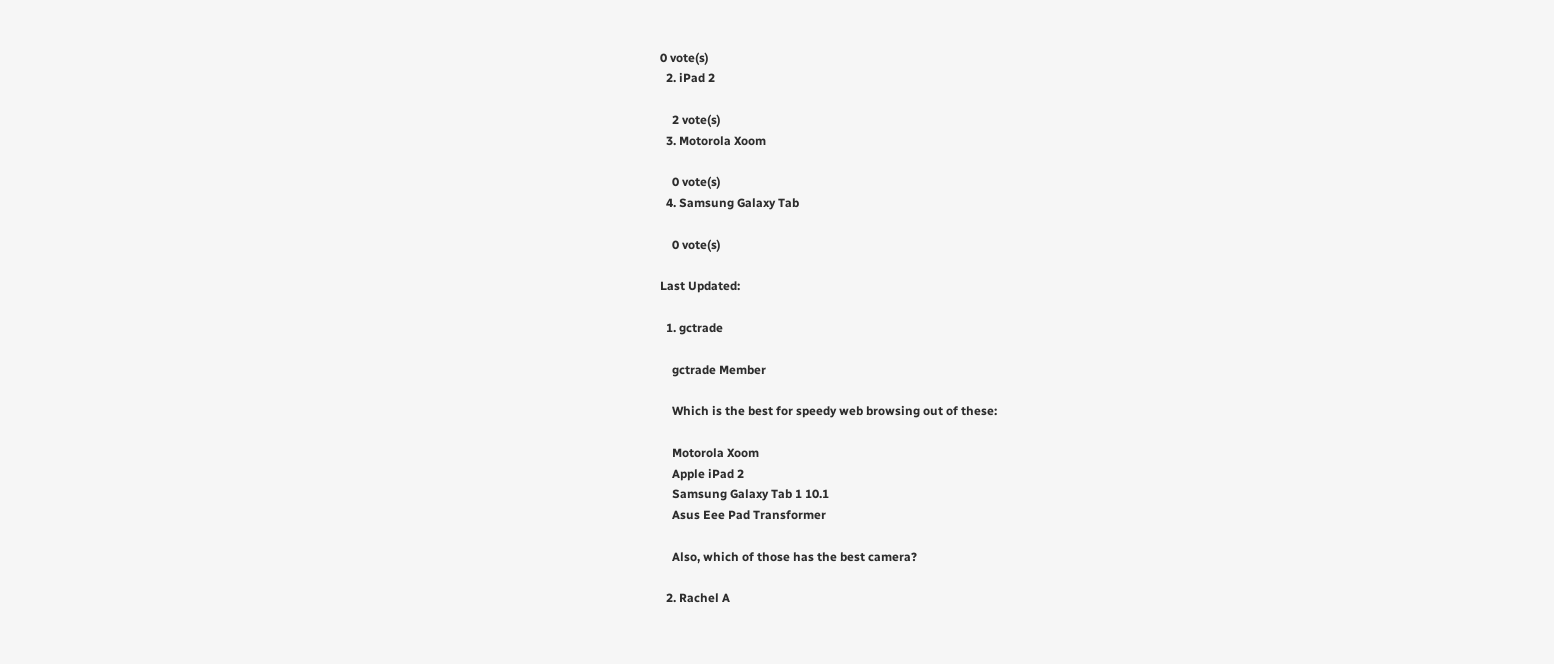0 vote(s)
  2. iPad 2

    2 vote(s)
  3. Motorola Xoom

    0 vote(s)
  4. Samsung Galaxy Tab

    0 vote(s)

Last Updated:

  1. gctrade

    gctrade Member

    Which is the best for speedy web browsing out of these:

    Motorola Xoom
    Apple iPad 2
    Samsung Galaxy Tab 1 10.1
    Asus Eee Pad Transformer

    Also, which of those has the best camera?

  2. Rachel A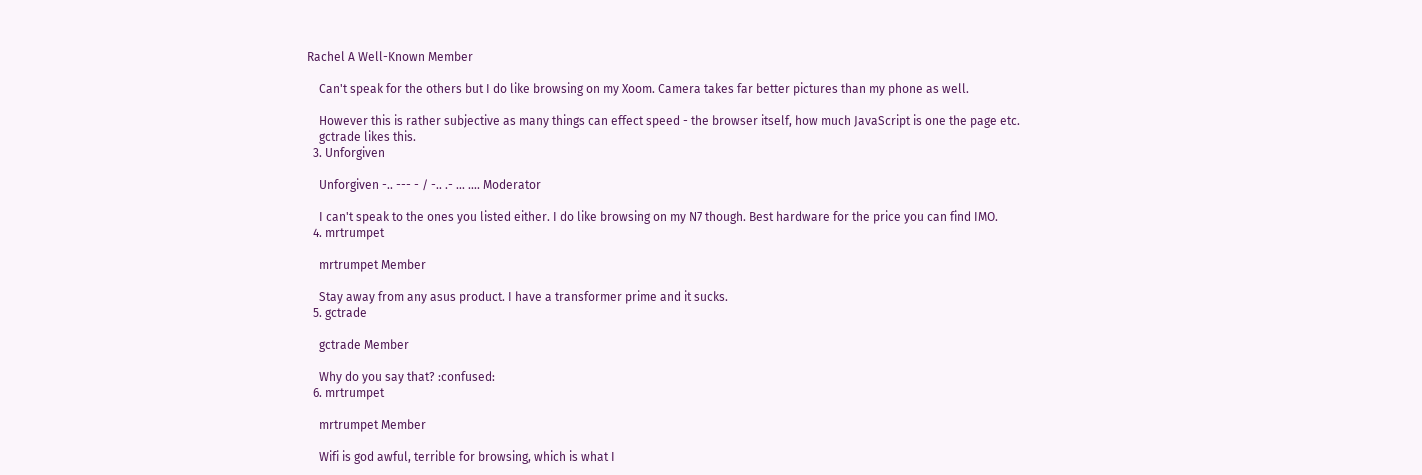Rachel A Well-Known Member

    Can't speak for the others but I do like browsing on my Xoom. Camera takes far better pictures than my phone as well.

    However this is rather subjective as many things can effect speed - the browser itself, how much JavaScript is one the page etc.
    gctrade likes this.
  3. Unforgiven

    Unforgiven -.. --- - / -.. .- ... .... Moderator

    I can't speak to the ones you listed either. I do like browsing on my N7 though. Best hardware for the price you can find IMO.
  4. mrtrumpet

    mrtrumpet Member

    Stay away from any asus product. I have a transformer prime and it sucks.
  5. gctrade

    gctrade Member

    Why do you say that? :confused:
  6. mrtrumpet

    mrtrumpet Member

    Wifi is god awful, terrible for browsing, which is what I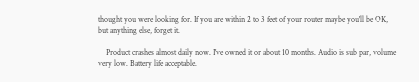thought you were looking for. If you are within 2 to 3 feet of your router maybe you'll be OK, but anything else, forget it.

    Product crashes almost daily now. I've owned it or about 10 months. Audio is sub par, volume very low. Battery life acceptable.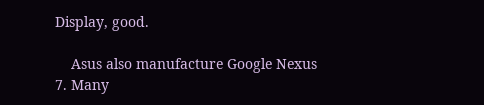Display, good.

    Asus also manufacture Google Nexus 7. Many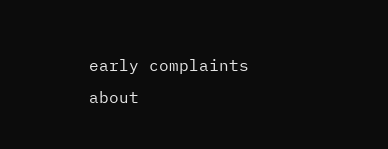early complaints about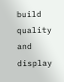build quality and display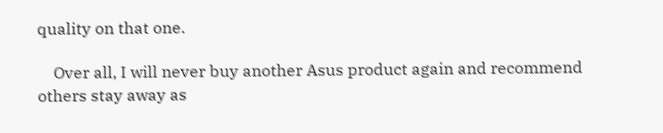quality on that one.

    Over all, I will never buy another Asus product again and recommend others stay away as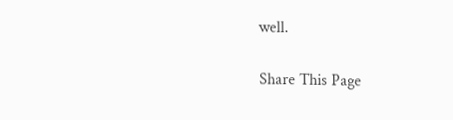well.

Share This Page